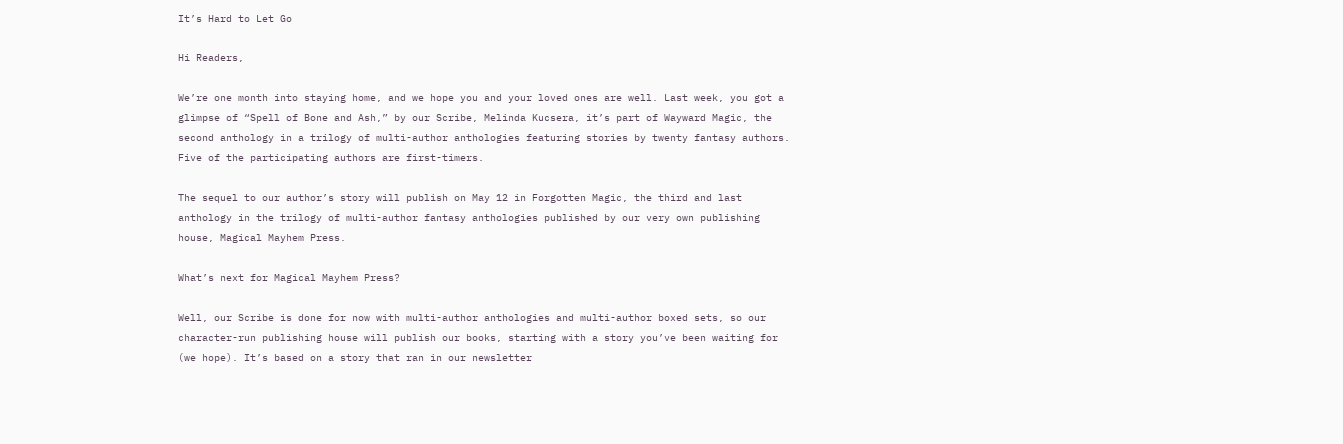It’s Hard to Let Go

Hi Readers,

We’re one month into staying home, and we hope you and your loved ones are well. Last week, you got a glimpse of “Spell of Bone and Ash,” by our Scribe, Melinda Kucsera, it’s part of Wayward Magic, the second anthology in a trilogy of multi-author anthologies featuring stories by twenty fantasy authors. Five of the participating authors are first-timers.

The sequel to our author’s story will publish on May 12 in Forgotten Magic, the third and last anthology in the trilogy of multi-author fantasy anthologies published by our very own publishing house, Magical Mayhem Press.

What’s next for Magical Mayhem Press?

Well, our Scribe is done for now with multi-author anthologies and multi-author boxed sets, so our character-run publishing house will publish our books, starting with a story you’ve been waiting for (we hope). It’s based on a story that ran in our newsletter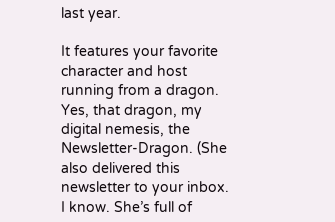last year.

It features your favorite character and host running from a dragon. Yes, that dragon, my digital nemesis, the Newsletter-Dragon. (She also delivered this newsletter to your inbox. I know. She’s full of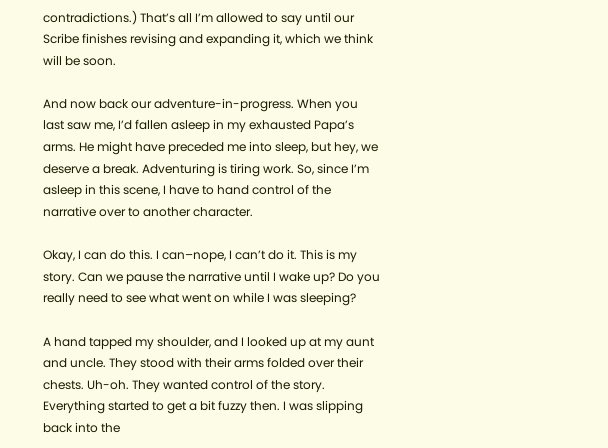contradictions.) That’s all I’m allowed to say until our Scribe finishes revising and expanding it, which we think will be soon.

And now back our adventure-in-progress. When you last saw me, I’d fallen asleep in my exhausted Papa’s arms. He might have preceded me into sleep, but hey, we deserve a break. Adventuring is tiring work. So, since I’m asleep in this scene, I have to hand control of the narrative over to another character.

Okay, I can do this. I can–nope, I can’t do it. This is my story. Can we pause the narrative until I wake up? Do you really need to see what went on while I was sleeping?

A hand tapped my shoulder, and I looked up at my aunt and uncle. They stood with their arms folded over their chests. Uh-oh. They wanted control of the story. Everything started to get a bit fuzzy then. I was slipping back into the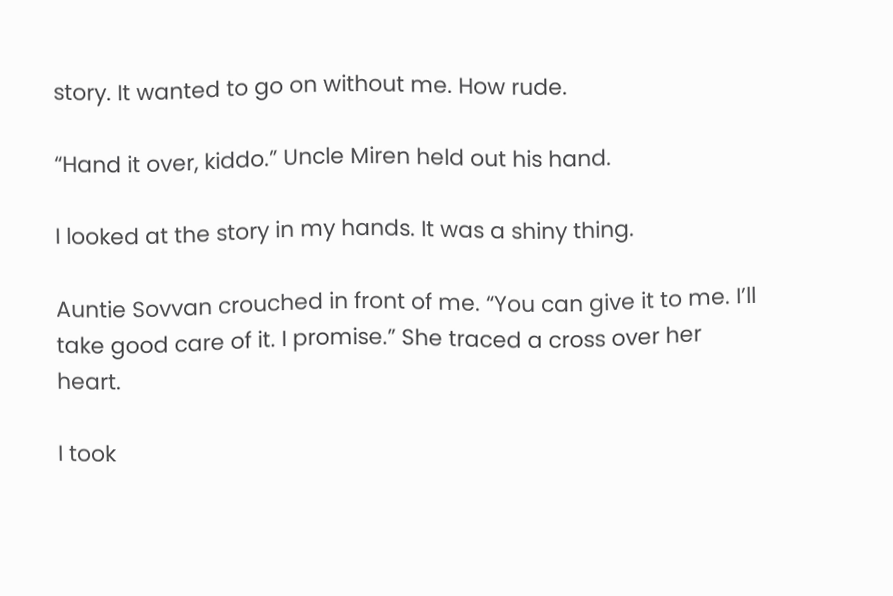story. It wanted to go on without me. How rude.

“Hand it over, kiddo.” Uncle Miren held out his hand.

I looked at the story in my hands. It was a shiny thing.

Auntie Sovvan crouched in front of me. “You can give it to me. I’ll take good care of it. I promise.” She traced a cross over her heart.

I took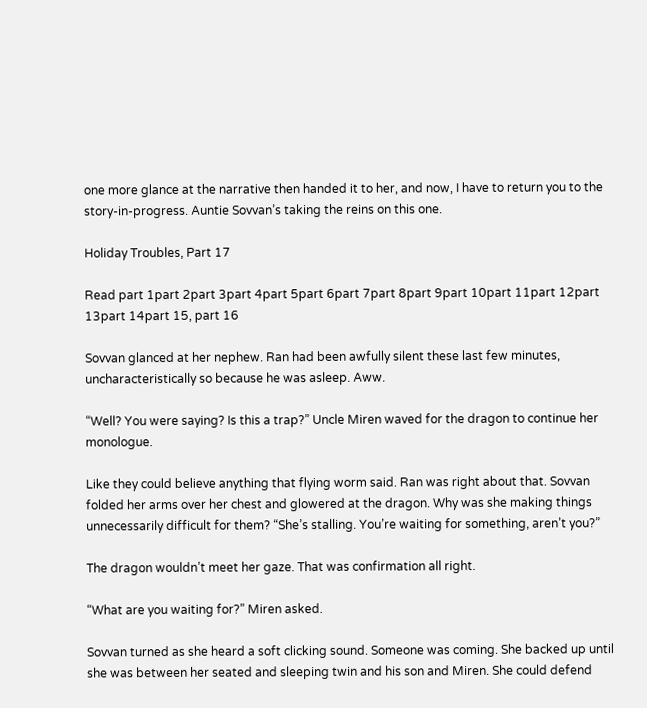one more glance at the narrative then handed it to her, and now, I have to return you to the story-in-progress. Auntie Sovvan’s taking the reins on this one.

Holiday Troubles, Part 17

Read part 1part 2part 3part 4part 5part 6part 7part 8part 9part 10part 11part 12part 13part 14part 15, part 16

Sovvan glanced at her nephew. Ran had been awfully silent these last few minutes, uncharacteristically so because he was asleep. Aww.

“Well? You were saying? Is this a trap?” Uncle Miren waved for the dragon to continue her monologue.

Like they could believe anything that flying worm said. Ran was right about that. Sovvan folded her arms over her chest and glowered at the dragon. Why was she making things unnecessarily difficult for them? “She’s stalling. You’re waiting for something, aren’t you?”

The dragon wouldn’t meet her gaze. That was confirmation all right.

“What are you waiting for?” Miren asked.

Sovvan turned as she heard a soft clicking sound. Someone was coming. She backed up until she was between her seated and sleeping twin and his son and Miren. She could defend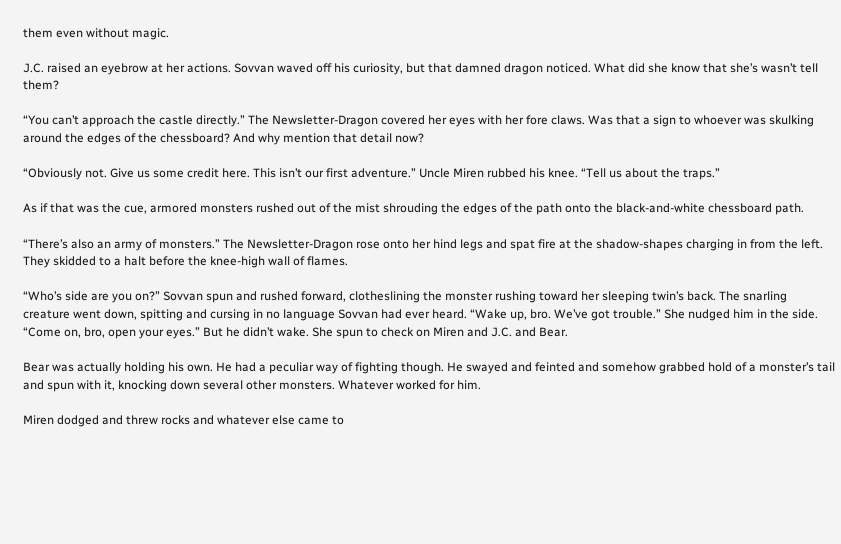them even without magic.

J.C. raised an eyebrow at her actions. Sovvan waved off his curiosity, but that damned dragon noticed. What did she know that she’s wasn’t tell them?

“You can’t approach the castle directly.” The Newsletter-Dragon covered her eyes with her fore claws. Was that a sign to whoever was skulking around the edges of the chessboard? And why mention that detail now?

“Obviously not. Give us some credit here. This isn’t our first adventure.” Uncle Miren rubbed his knee. “Tell us about the traps.”

As if that was the cue, armored monsters rushed out of the mist shrouding the edges of the path onto the black-and-white chessboard path.

“There’s also an army of monsters.” The Newsletter-Dragon rose onto her hind legs and spat fire at the shadow-shapes charging in from the left. They skidded to a halt before the knee-high wall of flames.

“Who’s side are you on?” Sovvan spun and rushed forward, clotheslining the monster rushing toward her sleeping twin’s back. The snarling creature went down, spitting and cursing in no language Sovvan had ever heard. “Wake up, bro. We’ve got trouble.” She nudged him in the side. “Come on, bro, open your eyes.” But he didn’t wake. She spun to check on Miren and J.C. and Bear.

Bear was actually holding his own. He had a peculiar way of fighting though. He swayed and feinted and somehow grabbed hold of a monster’s tail and spun with it, knocking down several other monsters. Whatever worked for him.

Miren dodged and threw rocks and whatever else came to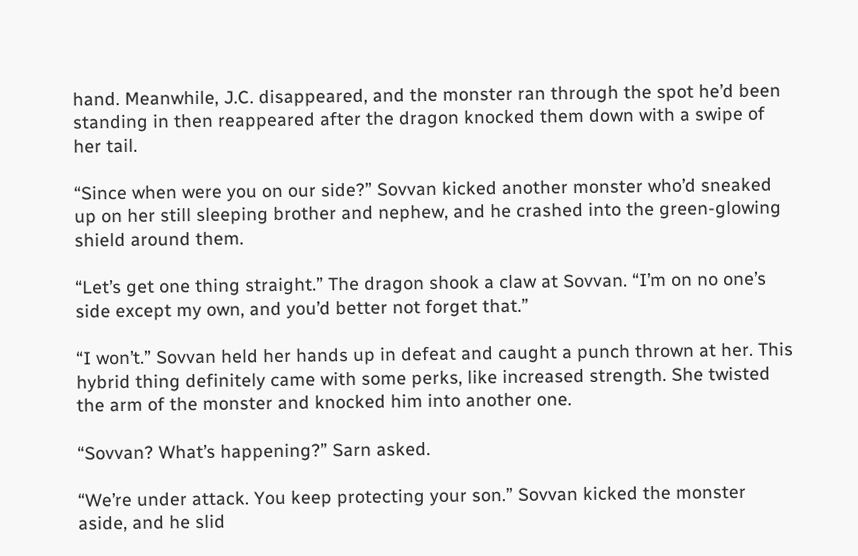hand. Meanwhile, J.C. disappeared, and the monster ran through the spot he’d been standing in then reappeared after the dragon knocked them down with a swipe of her tail.

“Since when were you on our side?” Sovvan kicked another monster who’d sneaked up on her still sleeping brother and nephew, and he crashed into the green-glowing shield around them.

“Let’s get one thing straight.” The dragon shook a claw at Sovvan. “I’m on no one’s side except my own, and you’d better not forget that.”

“I won’t.” Sovvan held her hands up in defeat and caught a punch thrown at her. This hybrid thing definitely came with some perks, like increased strength. She twisted the arm of the monster and knocked him into another one.

“Sovvan? What’s happening?” Sarn asked.

“We’re under attack. You keep protecting your son.” Sovvan kicked the monster aside, and he slid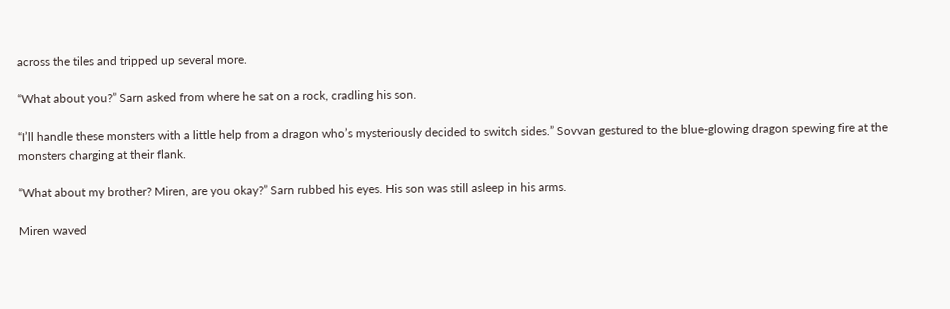across the tiles and tripped up several more.

“What about you?” Sarn asked from where he sat on a rock, cradling his son.

“I’ll handle these monsters with a little help from a dragon who’s mysteriously decided to switch sides.” Sovvan gestured to the blue-glowing dragon spewing fire at the monsters charging at their flank.

“What about my brother? Miren, are you okay?” Sarn rubbed his eyes. His son was still asleep in his arms.

Miren waved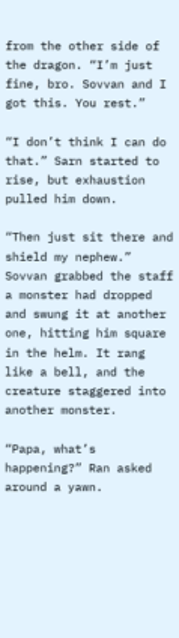from the other side of the dragon. “I’m just fine, bro. Sovvan and I got this. You rest.”

“I don’t think I can do that.” Sarn started to rise, but exhaustion pulled him down.

“Then just sit there and shield my nephew.” Sovvan grabbed the staff a monster had dropped and swung it at another one, hitting him square in the helm. It rang like a bell, and the creature staggered into another monster.

“Papa, what’s happening?” Ran asked around a yawn.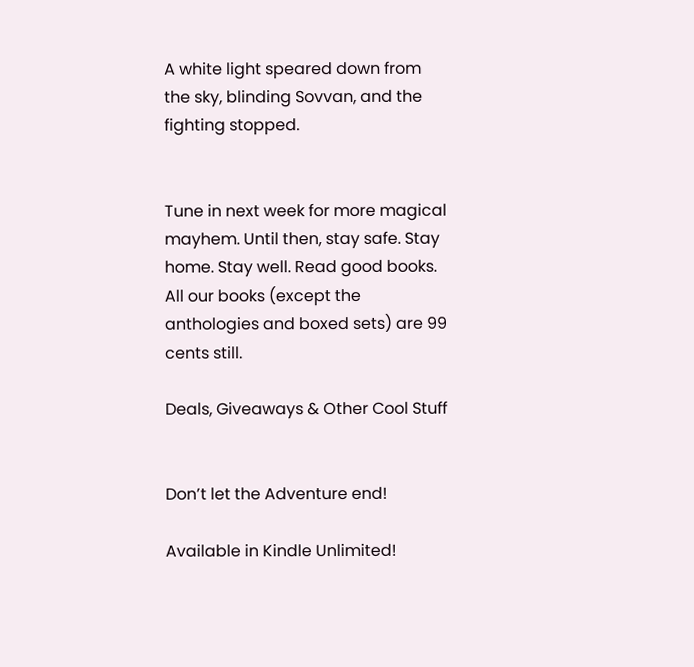A white light speared down from the sky, blinding Sovvan, and the fighting stopped.


Tune in next week for more magical mayhem. Until then, stay safe. Stay home. Stay well. Read good books. All our books (except the anthologies and boxed sets) are 99 cents still.

Deals, Giveaways & Other Cool Stuff


Don’t let the Adventure end!

Available in Kindle Unlimited!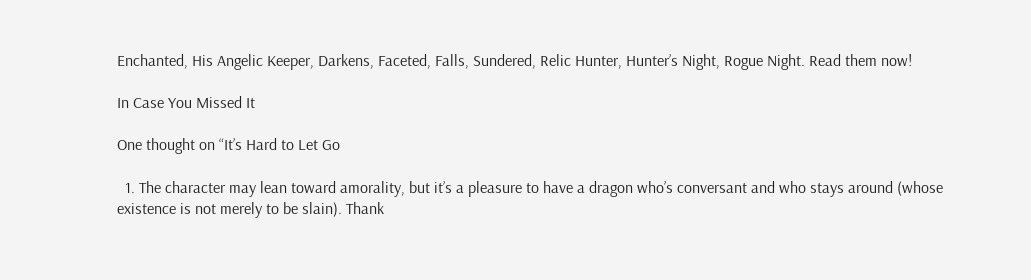Enchanted, His Angelic Keeper, Darkens, Faceted, Falls, Sundered, Relic Hunter, Hunter’s Night, Rogue Night. Read them now!

In Case You Missed It

One thought on “It’s Hard to Let Go

  1. The character may lean toward amorality, but it’s a pleasure to have a dragon who’s conversant and who stays around (whose existence is not merely to be slain). Thank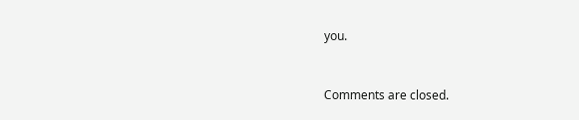you.


Comments are closed.